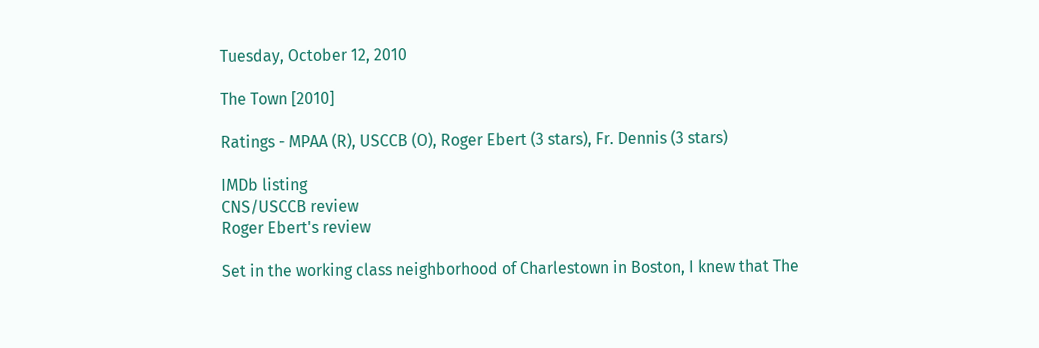Tuesday, October 12, 2010

The Town [2010]

Ratings - MPAA (R), USCCB (O), Roger Ebert (3 stars), Fr. Dennis (3 stars)

IMDb listing
CNS/USCCB review
Roger Ebert's review

Set in the working class neighborhood of Charlestown in Boston, I knew that The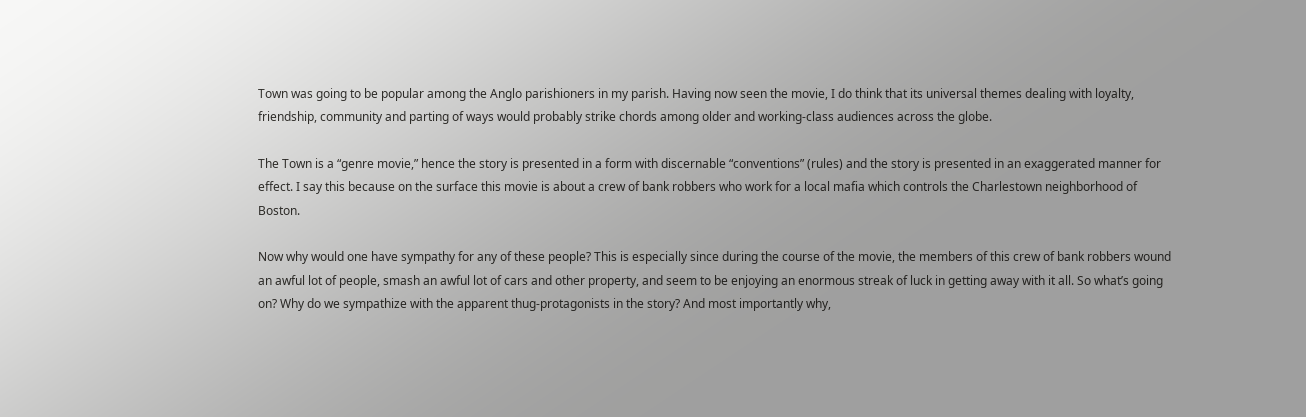Town was going to be popular among the Anglo parishioners in my parish. Having now seen the movie, I do think that its universal themes dealing with loyalty, friendship, community and parting of ways would probably strike chords among older and working-class audiences across the globe.

The Town is a “genre movie,” hence the story is presented in a form with discernable “conventions” (rules) and the story is presented in an exaggerated manner for effect. I say this because on the surface this movie is about a crew of bank robbers who work for a local mafia which controls the Charlestown neighborhood of Boston.

Now why would one have sympathy for any of these people? This is especially since during the course of the movie, the members of this crew of bank robbers wound an awful lot of people, smash an awful lot of cars and other property, and seem to be enjoying an enormous streak of luck in getting away with it all. So what’s going on? Why do we sympathize with the apparent thug-protagonists in the story? And most importantly why,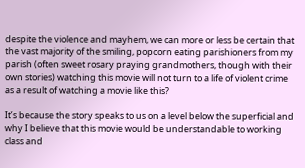despite the violence and mayhem, we can more or less be certain that the vast majority of the smiling, popcorn eating parishioners from my parish (often sweet rosary praying grandmothers, though with their own stories) watching this movie will not turn to a life of violent crime as a result of watching a movie like this?

It’s because the story speaks to us on a level below the superficial and why I believe that this movie would be understandable to working class and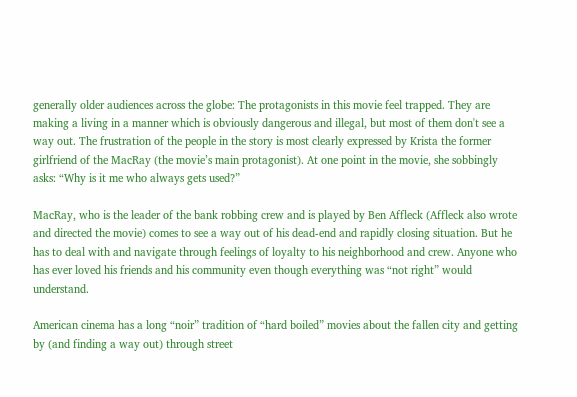generally older audiences across the globe: The protagonists in this movie feel trapped. They are making a living in a manner which is obviously dangerous and illegal, but most of them don't see a way out. The frustration of the people in the story is most clearly expressed by Krista the former girlfriend of the MacRay (the movie’s main protagonist). At one point in the movie, she sobbingly asks: “Why is it me who always gets used?”

MacRay, who is the leader of the bank robbing crew and is played by Ben Affleck (Affleck also wrote and directed the movie) comes to see a way out of his dead-end and rapidly closing situation. But he has to deal with and navigate through feelings of loyalty to his neighborhood and crew. Anyone who has ever loved his friends and his community even though everything was “not right” would understand.

American cinema has a long “noir” tradition of “hard boiled” movies about the fallen city and getting by (and finding a way out) through street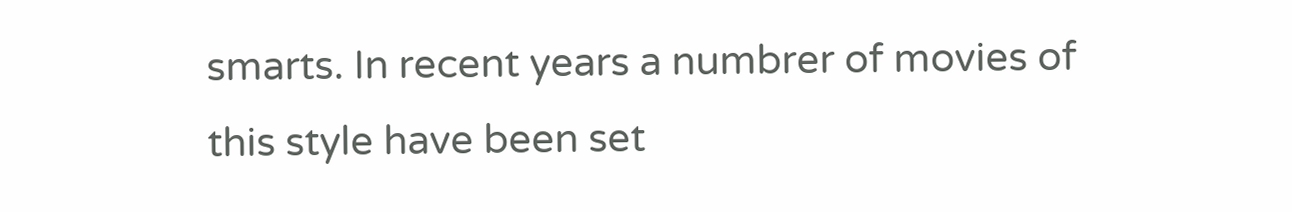smarts. In recent years a numbrer of movies of this style have been set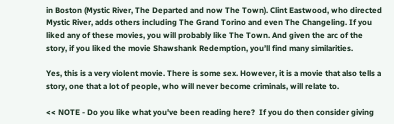in Boston (Mystic River, The Departed and now The Town). Clint Eastwood, who directed Mystic River, adds others including The Grand Torino and even The Changeling. If you liked any of these movies, you will probably like The Town. And given the arc of the story, if you liked the movie Shawshank Redemption, you’ll find many similarities.

Yes, this is a very violent movie. There is some sex. However, it is a movie that also tells a story, one that a lot of people, who will never become criminals, will relate to.

<< NOTE - Do you like what you've been reading here?  If you do then consider giving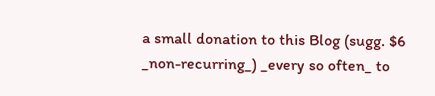a small donation to this Blog (sugg. $6 _non-recurring_) _every so often_ to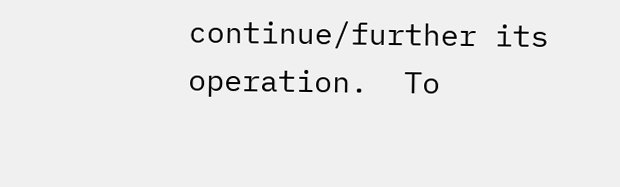continue/further its operation.  To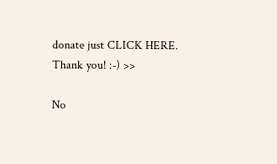donate just CLICK HERE.  Thank you! :-) >>

No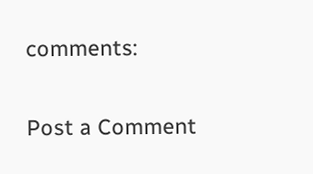comments:

Post a Comment